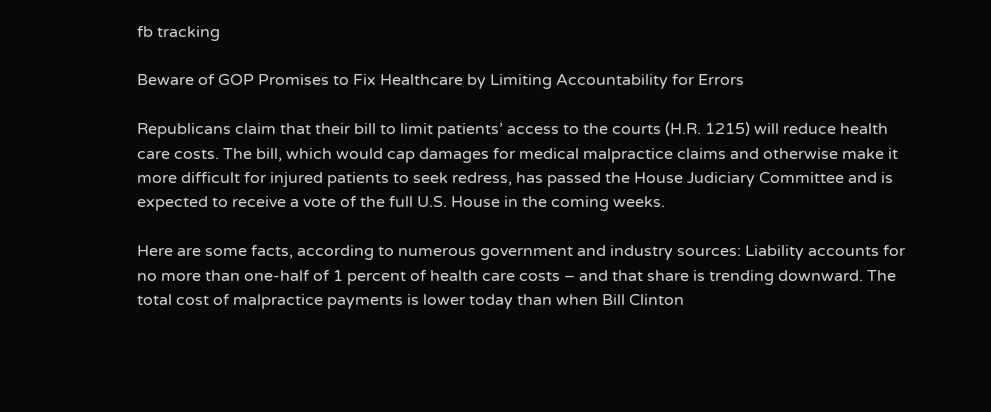fb tracking

Beware of GOP Promises to Fix Healthcare by Limiting Accountability for Errors

Republicans claim that their bill to limit patients’ access to the courts (H.R. 1215) will reduce health care costs. The bill, which would cap damages for medical malpractice claims and otherwise make it more difficult for injured patients to seek redress, has passed the House Judiciary Committee and is expected to receive a vote of the full U.S. House in the coming weeks.

Here are some facts, according to numerous government and industry sources: Liability accounts for no more than one-half of 1 percent of health care costs – and that share is trending downward. The total cost of malpractice payments is lower today than when Bill Clinton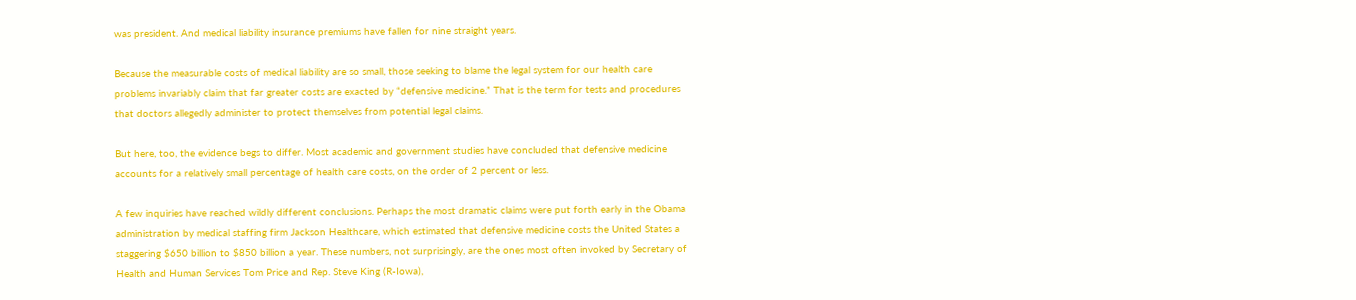was president. And medical liability insurance premiums have fallen for nine straight years.

Because the measurable costs of medical liability are so small, those seeking to blame the legal system for our health care problems invariably claim that far greater costs are exacted by “defensive medicine.” That is the term for tests and procedures that doctors allegedly administer to protect themselves from potential legal claims.

But here, too, the evidence begs to differ. Most academic and government studies have concluded that defensive medicine accounts for a relatively small percentage of health care costs, on the order of 2 percent or less.

A few inquiries have reached wildly different conclusions. Perhaps the most dramatic claims were put forth early in the Obama administration by medical staffing firm Jackson Healthcare, which estimated that defensive medicine costs the United States a staggering $650 billion to $850 billion a year. These numbers, not surprisingly, are the ones most often invoked by Secretary of Health and Human Services Tom Price and Rep. Steve King (R-Iowa),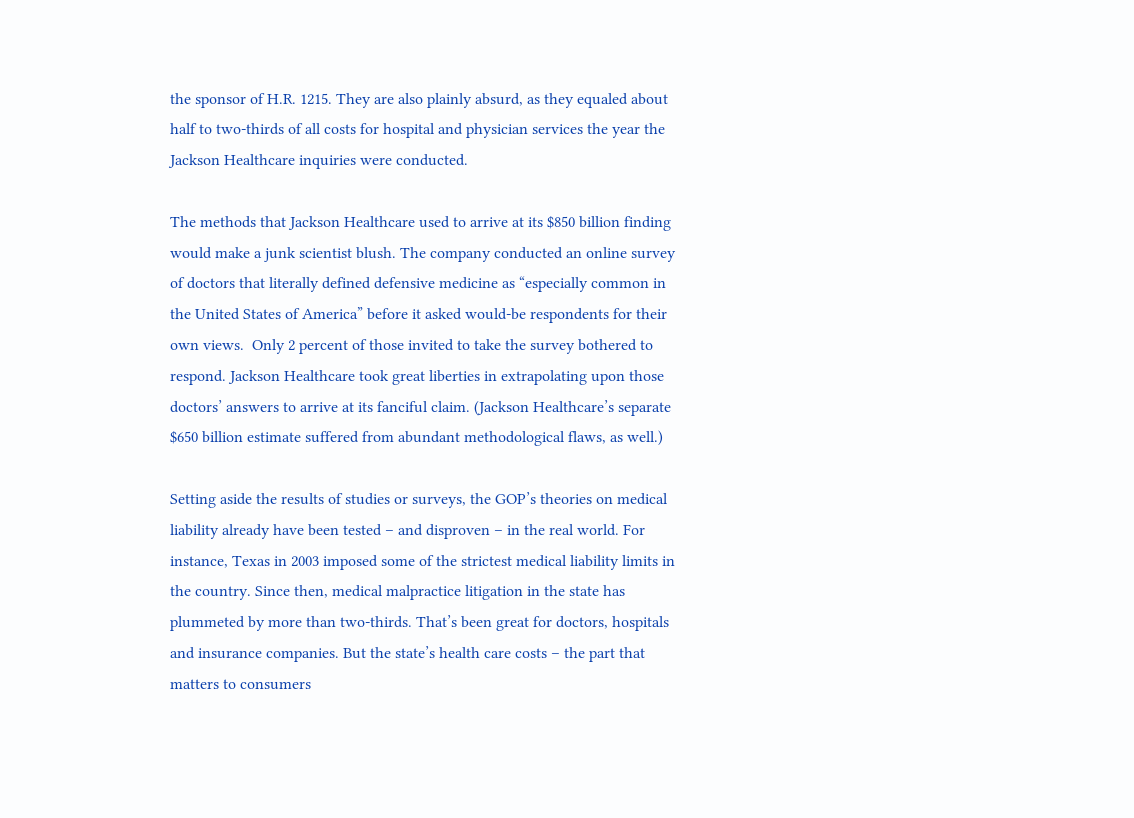the sponsor of H.R. 1215. They are also plainly absurd, as they equaled about half to two-thirds of all costs for hospital and physician services the year the Jackson Healthcare inquiries were conducted.

The methods that Jackson Healthcare used to arrive at its $850 billion finding would make a junk scientist blush. The company conducted an online survey of doctors that literally defined defensive medicine as “especially common in the United States of America” before it asked would-be respondents for their own views.  Only 2 percent of those invited to take the survey bothered to respond. Jackson Healthcare took great liberties in extrapolating upon those doctors’ answers to arrive at its fanciful claim. (Jackson Healthcare’s separate $650 billion estimate suffered from abundant methodological flaws, as well.)

Setting aside the results of studies or surveys, the GOP’s theories on medical liability already have been tested – and disproven – in the real world. For instance, Texas in 2003 imposed some of the strictest medical liability limits in the country. Since then, medical malpractice litigation in the state has plummeted by more than two-thirds. That’s been great for doctors, hospitals and insurance companies. But the state’s health care costs – the part that matters to consumers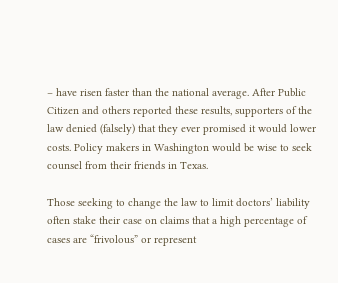– have risen faster than the national average. After Public Citizen and others reported these results, supporters of the law denied (falsely) that they ever promised it would lower costs. Policy makers in Washington would be wise to seek counsel from their friends in Texas.

Those seeking to change the law to limit doctors’ liability often stake their case on claims that a high percentage of cases are “frivolous” or represent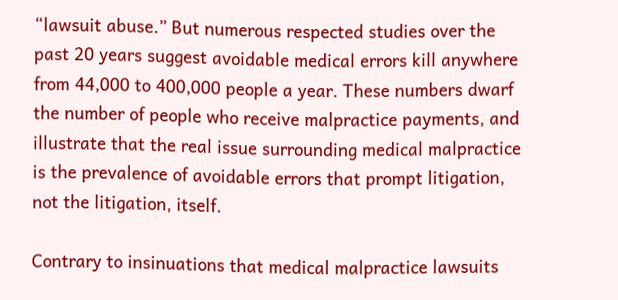“lawsuit abuse.” But numerous respected studies over the past 20 years suggest avoidable medical errors kill anywhere from 44,000 to 400,000 people a year. These numbers dwarf the number of people who receive malpractice payments, and illustrate that the real issue surrounding medical malpractice is the prevalence of avoidable errors that prompt litigation, not the litigation, itself.

Contrary to insinuations that medical malpractice lawsuits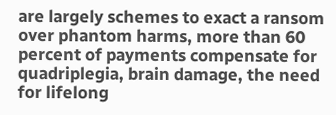are largely schemes to exact a ransom over phantom harms, more than 60 percent of payments compensate for quadriplegia, brain damage, the need for lifelong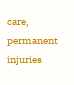care, permanent injuries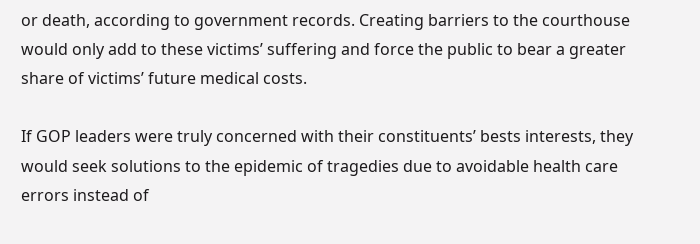or death, according to government records. Creating barriers to the courthouse would only add to these victims’ suffering and force the public to bear a greater share of victims’ future medical costs.

If GOP leaders were truly concerned with their constituents’ bests interests, they would seek solutions to the epidemic of tragedies due to avoidable health care errors instead of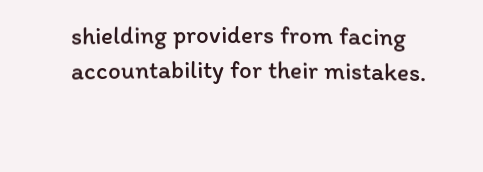shielding providers from facing accountability for their mistakes.